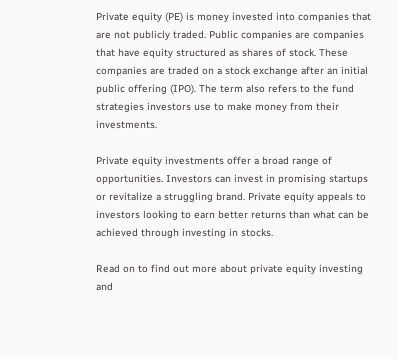Private equity (PE) is money invested into companies that are not publicly traded. Public companies are companies that have equity structured as shares of stock. These companies are traded on a stock exchange after an initial public offering (IPO). The term also refers to the fund strategies investors use to make money from their investments.

Private equity investments offer a broad range of opportunities. Investors can invest in promising startups or revitalize a struggling brand. Private equity appeals to investors looking to earn better returns than what can be achieved through investing in stocks.

Read on to find out more about private equity investing and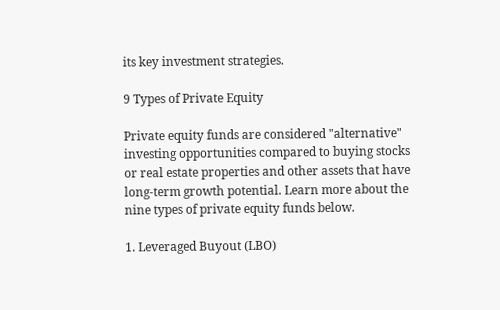its key investment strategies.

9 Types of Private Equity

Private equity funds are considered "alternative" investing opportunities compared to buying stocks or real estate properties and other assets that have long-term growth potential. Learn more about the nine types of private equity funds below.

1. Leveraged Buyout (LBO)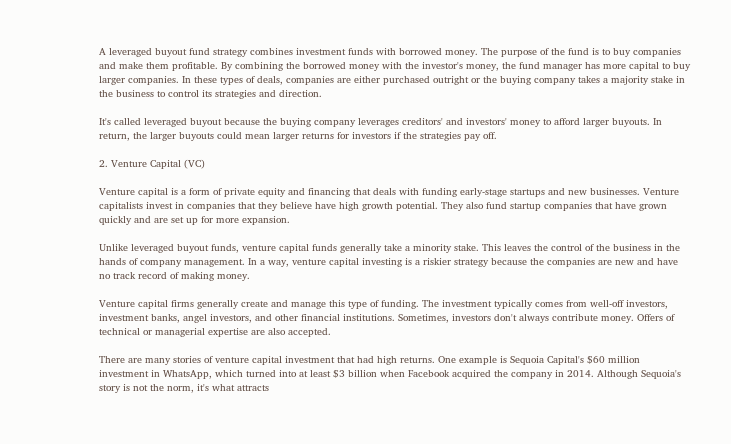A leveraged buyout fund strategy combines investment funds with borrowed money. The purpose of the fund is to buy companies and make them profitable. By combining the borrowed money with the investor's money, the fund manager has more capital to buy larger companies. In these types of deals, companies are either purchased outright or the buying company takes a majority stake in the business to control its strategies and direction.

It's called leveraged buyout because the buying company leverages creditors' and investors' money to afford larger buyouts. In return, the larger buyouts could mean larger returns for investors if the strategies pay off.

2. Venture Capital (VC)

Venture capital is a form of private equity and financing that deals with funding early-stage startups and new businesses. Venture capitalists invest in companies that they believe have high growth potential. They also fund startup companies that have grown quickly and are set up for more expansion.

Unlike leveraged buyout funds, venture capital funds generally take a minority stake. This leaves the control of the business in the hands of company management. In a way, venture capital investing is a riskier strategy because the companies are new and have no track record of making money.

Venture capital firms generally create and manage this type of funding. The investment typically comes from well-off investors, investment banks, angel investors, and other financial institutions. Sometimes, investors don't always contribute money. Offers of technical or managerial expertise are also accepted.

There are many stories of venture capital investment that had high returns. One example is Sequoia Capital's $60 million investment in WhatsApp, which turned into at least $3 billion when Facebook acquired the company in 2014. Although Sequoia's story is not the norm, it's what attracts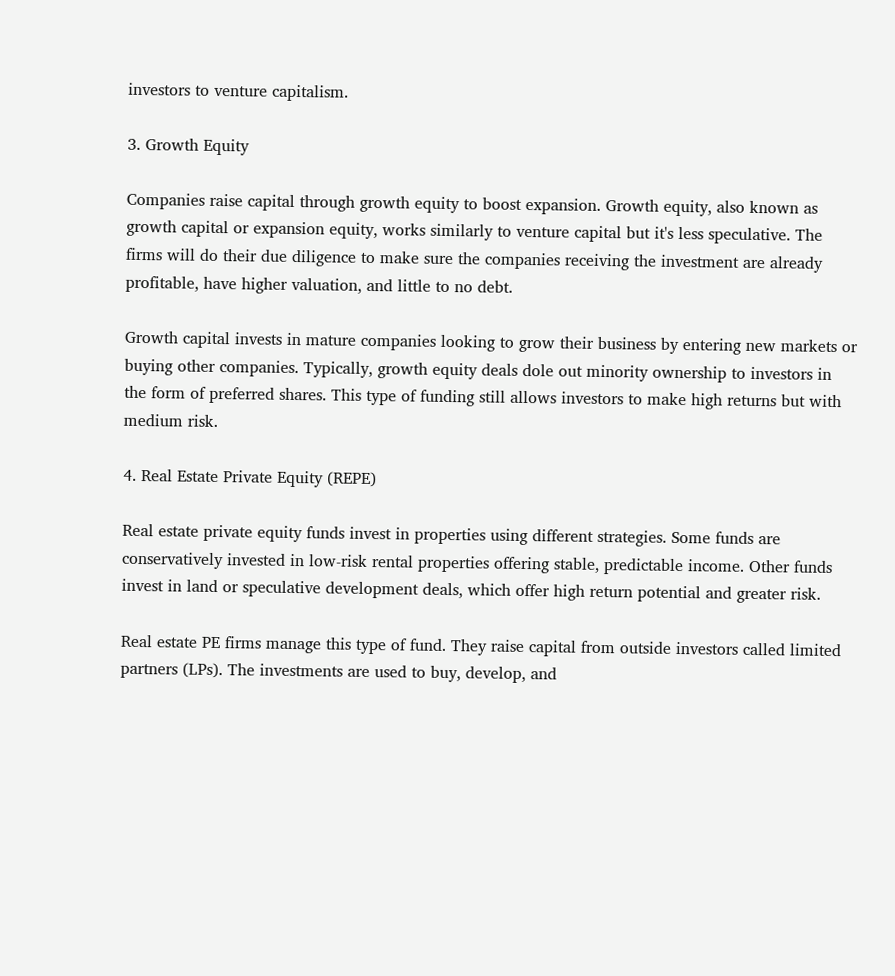investors to venture capitalism.

3. Growth Equity

Companies raise capital through growth equity to boost expansion. Growth equity, also known as growth capital or expansion equity, works similarly to venture capital but it's less speculative. The firms will do their due diligence to make sure the companies receiving the investment are already profitable, have higher valuation, and little to no debt.

Growth capital invests in mature companies looking to grow their business by entering new markets or buying other companies. Typically, growth equity deals dole out minority ownership to investors in the form of preferred shares. This type of funding still allows investors to make high returns but with medium risk.

4. Real Estate Private Equity (REPE)

Real estate private equity funds invest in properties using different strategies. Some funds are conservatively invested in low-risk rental properties offering stable, predictable income. Other funds invest in land or speculative development deals, which offer high return potential and greater risk.

Real estate PE firms manage this type of fund. They raise capital from outside investors called limited partners (LPs). The investments are used to buy, develop, and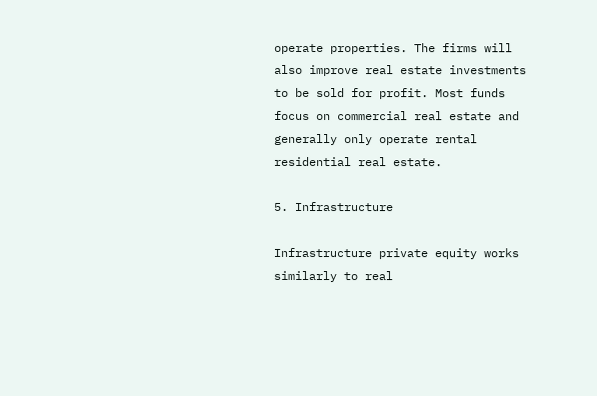operate properties. The firms will also improve real estate investments to be sold for profit. Most funds focus on commercial real estate and generally only operate rental residential real estate.

5. Infrastructure

Infrastructure private equity works similarly to real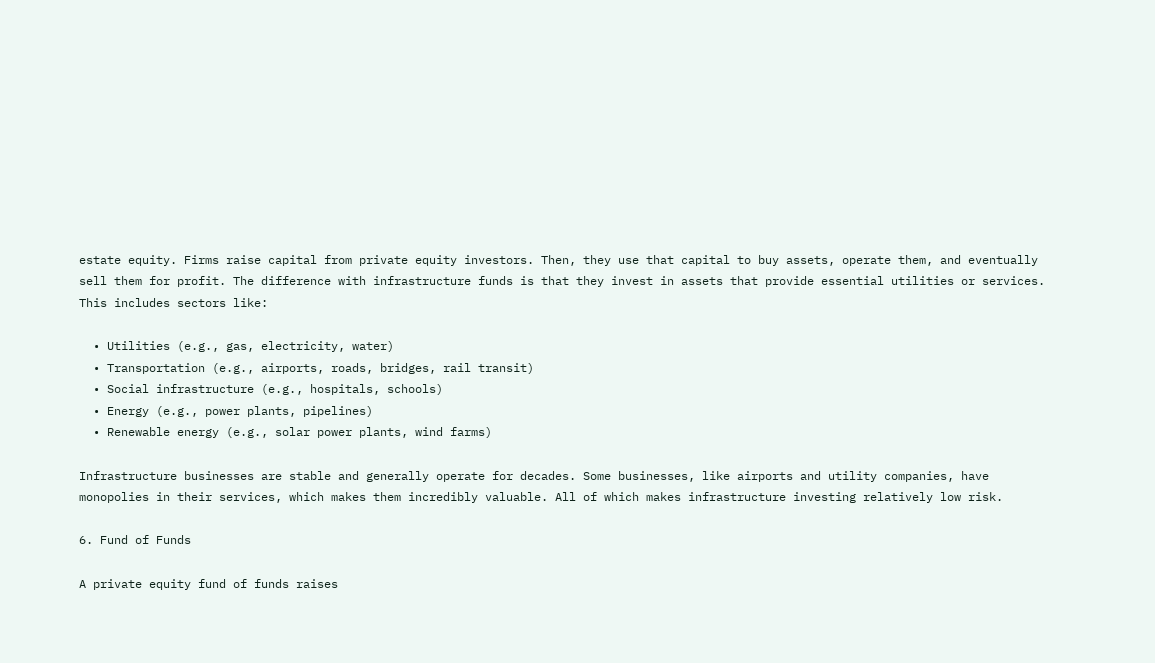estate equity. Firms raise capital from private equity investors. Then, they use that capital to buy assets, operate them, and eventually sell them for profit. The difference with infrastructure funds is that they invest in assets that provide essential utilities or services. This includes sectors like:

  • Utilities (e.g., gas, electricity, water)
  • Transportation (e.g., airports, roads, bridges, rail transit)
  • Social infrastructure (e.g., hospitals, schools)
  • Energy (e.g., power plants, pipelines)
  • Renewable energy (e.g., solar power plants, wind farms)

Infrastructure businesses are stable and generally operate for decades. Some businesses, like airports and utility companies, have monopolies in their services, which makes them incredibly valuable. All of which makes infrastructure investing relatively low risk.

6. Fund of Funds

A private equity fund of funds raises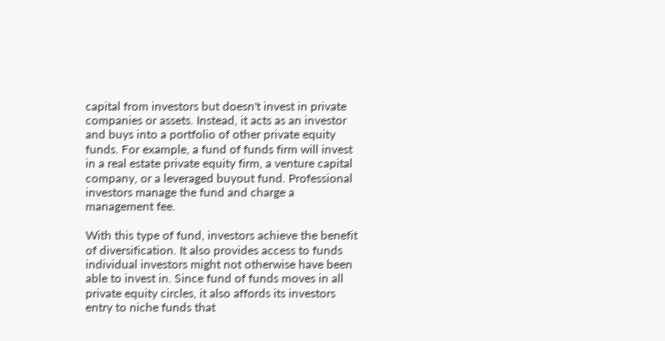capital from investors but doesn't invest in private companies or assets. Instead, it acts as an investor and buys into a portfolio of other private equity funds. For example, a fund of funds firm will invest in a real estate private equity firm, a venture capital company, or a leveraged buyout fund. Professional investors manage the fund and charge a management fee.

With this type of fund, investors achieve the benefit of diversification. It also provides access to funds individual investors might not otherwise have been able to invest in. Since fund of funds moves in all private equity circles, it also affords its investors entry to niche funds that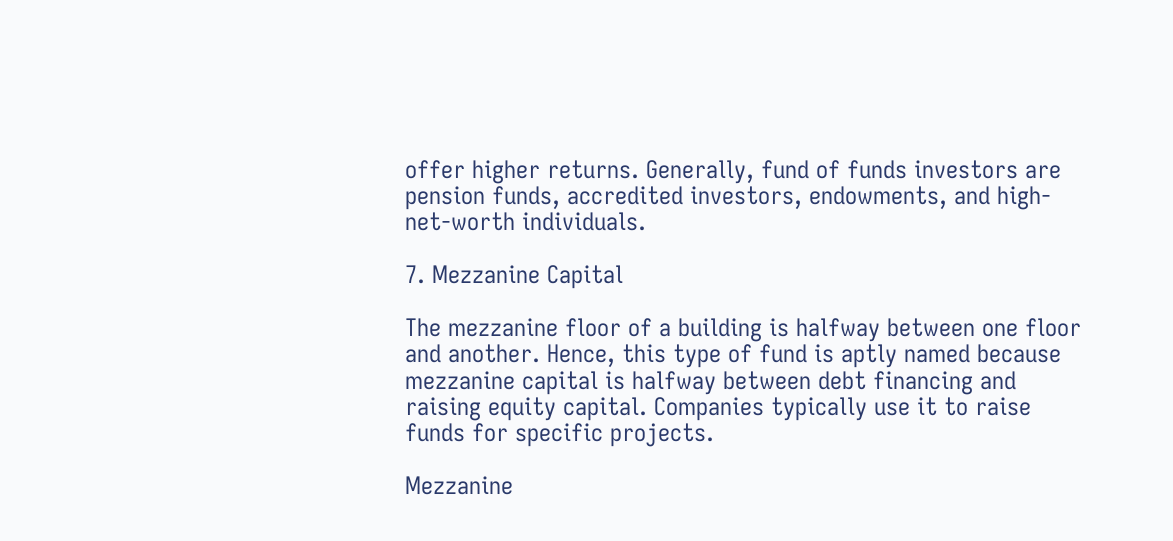offer higher returns. Generally, fund of funds investors are pension funds, accredited investors, endowments, and high-net-worth individuals.

7. Mezzanine Capital

The mezzanine floor of a building is halfway between one floor and another. Hence, this type of fund is aptly named because mezzanine capital is halfway between debt financing and raising equity capital. Companies typically use it to raise funds for specific projects.

Mezzanine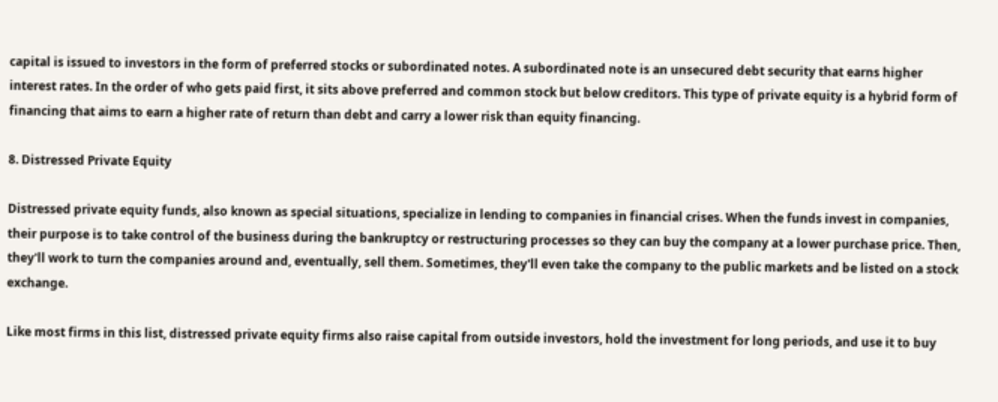capital is issued to investors in the form of preferred stocks or subordinated notes. A subordinated note is an unsecured debt security that earns higher interest rates. In the order of who gets paid first, it sits above preferred and common stock but below creditors. This type of private equity is a hybrid form of financing that aims to earn a higher rate of return than debt and carry a lower risk than equity financing.

8. Distressed Private Equity

Distressed private equity funds, also known as special situations, specialize in lending to companies in financial crises. When the funds invest in companies, their purpose is to take control of the business during the bankruptcy or restructuring processes so they can buy the company at a lower purchase price. Then, they'll work to turn the companies around and, eventually, sell them. Sometimes, they'll even take the company to the public markets and be listed on a stock exchange.

Like most firms in this list, distressed private equity firms also raise capital from outside investors, hold the investment for long periods, and use it to buy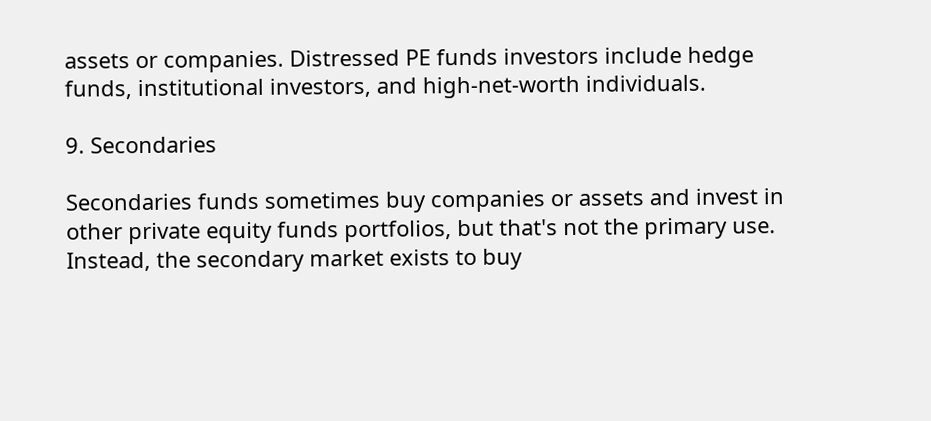assets or companies. Distressed PE funds investors include hedge funds, institutional investors, and high-net-worth individuals.

9. Secondaries

Secondaries funds sometimes buy companies or assets and invest in other private equity funds portfolios, but that's not the primary use. Instead, the secondary market exists to buy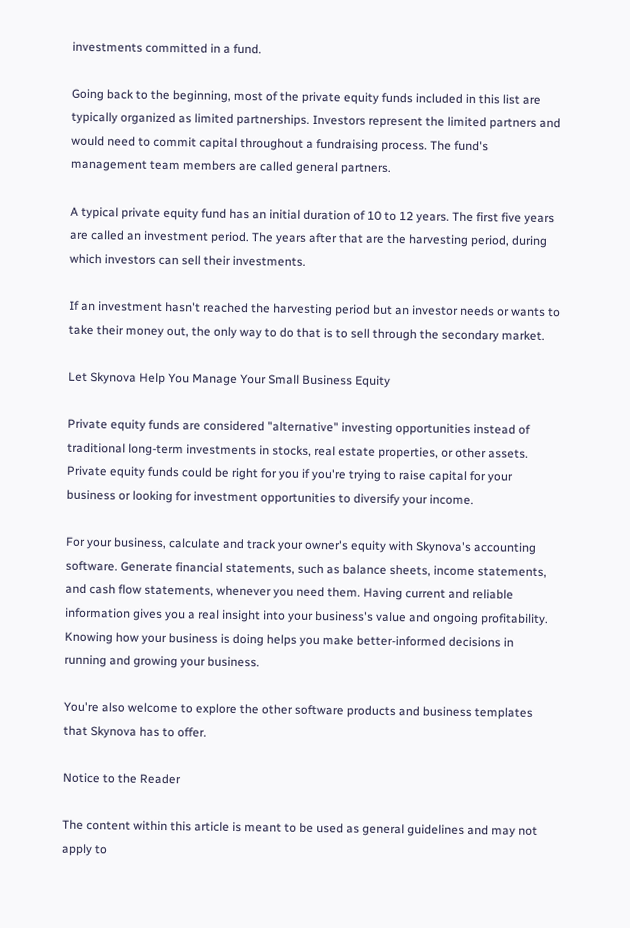investments committed in a fund.

Going back to the beginning, most of the private equity funds included in this list are typically organized as limited partnerships. Investors represent the limited partners and would need to commit capital throughout a fundraising process. The fund's management team members are called general partners.

A typical private equity fund has an initial duration of 10 to 12 years. The first five years are called an investment period. The years after that are the harvesting period, during which investors can sell their investments.

If an investment hasn't reached the harvesting period but an investor needs or wants to take their money out, the only way to do that is to sell through the secondary market.

Let Skynova Help You Manage Your Small Business Equity

Private equity funds are considered "alternative" investing opportunities instead of traditional long-term investments in stocks, real estate properties, or other assets. Private equity funds could be right for you if you're trying to raise capital for your business or looking for investment opportunities to diversify your income.

For your business, calculate and track your owner's equity with Skynova's accounting software. Generate financial statements, such as balance sheets, income statements, and cash flow statements, whenever you need them. Having current and reliable information gives you a real insight into your business's value and ongoing profitability. Knowing how your business is doing helps you make better-informed decisions in running and growing your business.

You're also welcome to explore the other software products and business templates that Skynova has to offer.

Notice to the Reader

The content within this article is meant to be used as general guidelines and may not apply to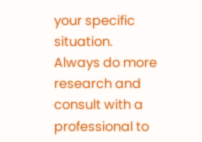your specific situation. Always do more research and consult with a professional to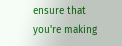ensure that you're making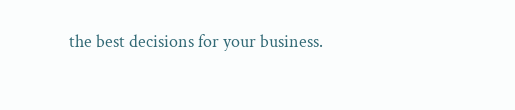the best decisions for your business.